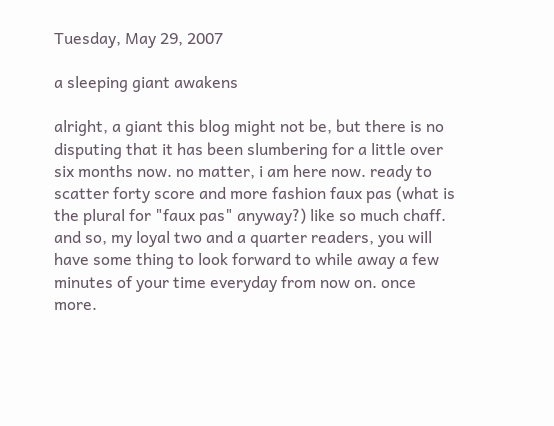Tuesday, May 29, 2007

a sleeping giant awakens

alright, a giant this blog might not be, but there is no disputing that it has been slumbering for a little over six months now. no matter, i am here now. ready to scatter forty score and more fashion faux pas (what is the plural for "faux pas" anyway?) like so much chaff. and so, my loyal two and a quarter readers, you will have some thing to look forward to while away a few minutes of your time everyday from now on. once more.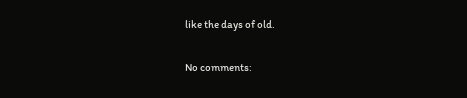like the days of old.

No comments: